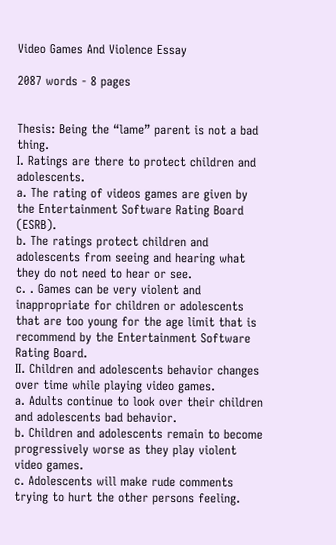Video Games And Violence Essay

2087 words - 8 pages


Thesis: Being the “lame” parent is not a bad thing.
I. Ratings are there to protect children and adolescents.
a. The rating of videos games are given by the Entertainment Software Rating Board (ESRB).
b. The ratings protect children and adolescents from seeing and hearing what they do not need to hear or see.
c. . Games can be very violent and inappropriate for children or adolescents that are too young for the age limit that is recommend by the Entertainment Software Rating Board.
II. Children and adolescents behavior changes over time while playing video games.
a. Adults continue to look over their children and adolescents bad behavior.
b. Children and adolescents remain to become progressively worse as they play violent video games.
c. Adolescents will make rude comments trying to hurt the other persons feeling.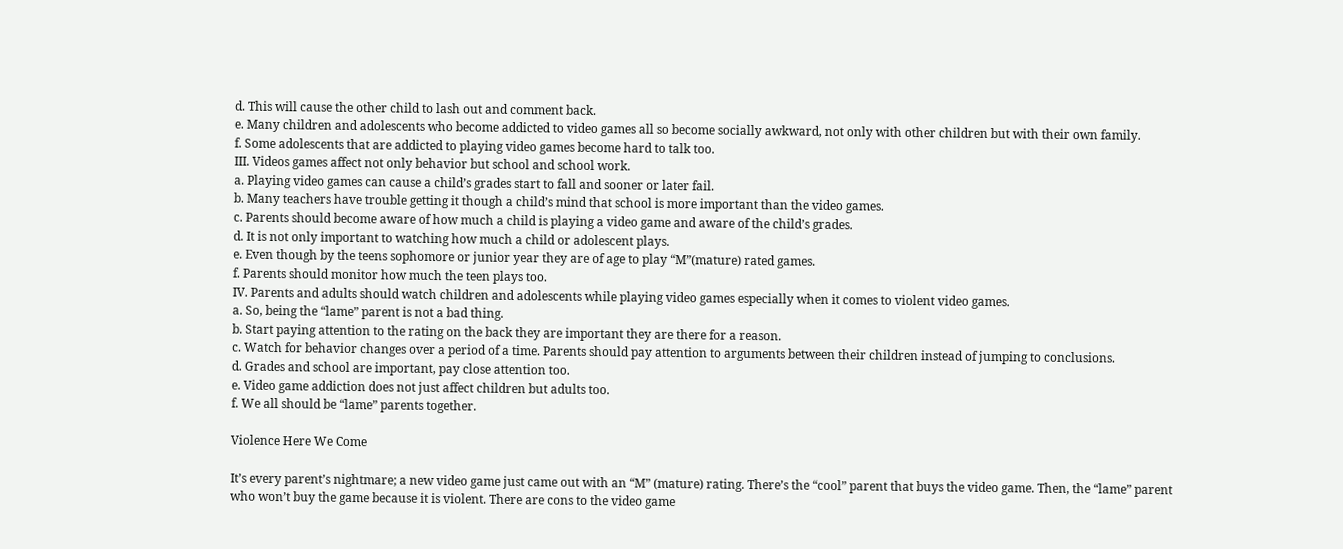d. This will cause the other child to lash out and comment back.
e. Many children and adolescents who become addicted to video games all so become socially awkward, not only with other children but with their own family.
f. Some adolescents that are addicted to playing video games become hard to talk too.
III. Videos games affect not only behavior but school and school work.
a. Playing video games can cause a child’s grades start to fall and sooner or later fail.
b. Many teachers have trouble getting it though a child’s mind that school is more important than the video games.
c. Parents should become aware of how much a child is playing a video game and aware of the child’s grades.
d. It is not only important to watching how much a child or adolescent plays.
e. Even though by the teens sophomore or junior year they are of age to play “M”(mature) rated games.
f. Parents should monitor how much the teen plays too.
IV. Parents and adults should watch children and adolescents while playing video games especially when it comes to violent video games.
a. So, being the “lame” parent is not a bad thing.
b. Start paying attention to the rating on the back they are important they are there for a reason.
c. Watch for behavior changes over a period of a time. Parents should pay attention to arguments between their children instead of jumping to conclusions.
d. Grades and school are important, pay close attention too.
e. Video game addiction does not just affect children but adults too.
f. We all should be “lame” parents together.

Violence Here We Come

It’s every parent’s nightmare; a new video game just came out with an “M” (mature) rating. There’s the “cool” parent that buys the video game. Then, the “lame” parent who won’t buy the game because it is violent. There are cons to the video game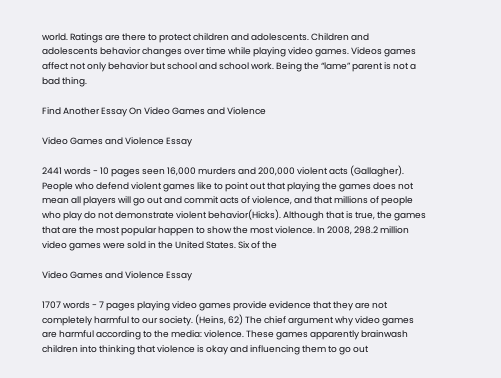world. Ratings are there to protect children and adolescents. Children and adolescents behavior changes over time while playing video games. Videos games affect not only behavior but school and school work. Being the “lame” parent is not a bad thing.

Find Another Essay On Video Games and Violence

Video Games and Violence Essay

2441 words - 10 pages seen 16,000 murders and 200,000 violent acts (Gallagher). People who defend violent games like to point out that playing the games does not mean all players will go out and commit acts of violence, and that millions of people who play do not demonstrate violent behavior(Hicks). Although that is true, the games that are the most popular happen to show the most violence. In 2008, 298.2 million video games were sold in the United States. Six of the

Video Games and Violence Essay

1707 words - 7 pages playing video games provide evidence that they are not completely harmful to our society. (Heins, 62) The chief argument why video games are harmful according to the media: violence. These games apparently brainwash children into thinking that violence is okay and influencing them to go out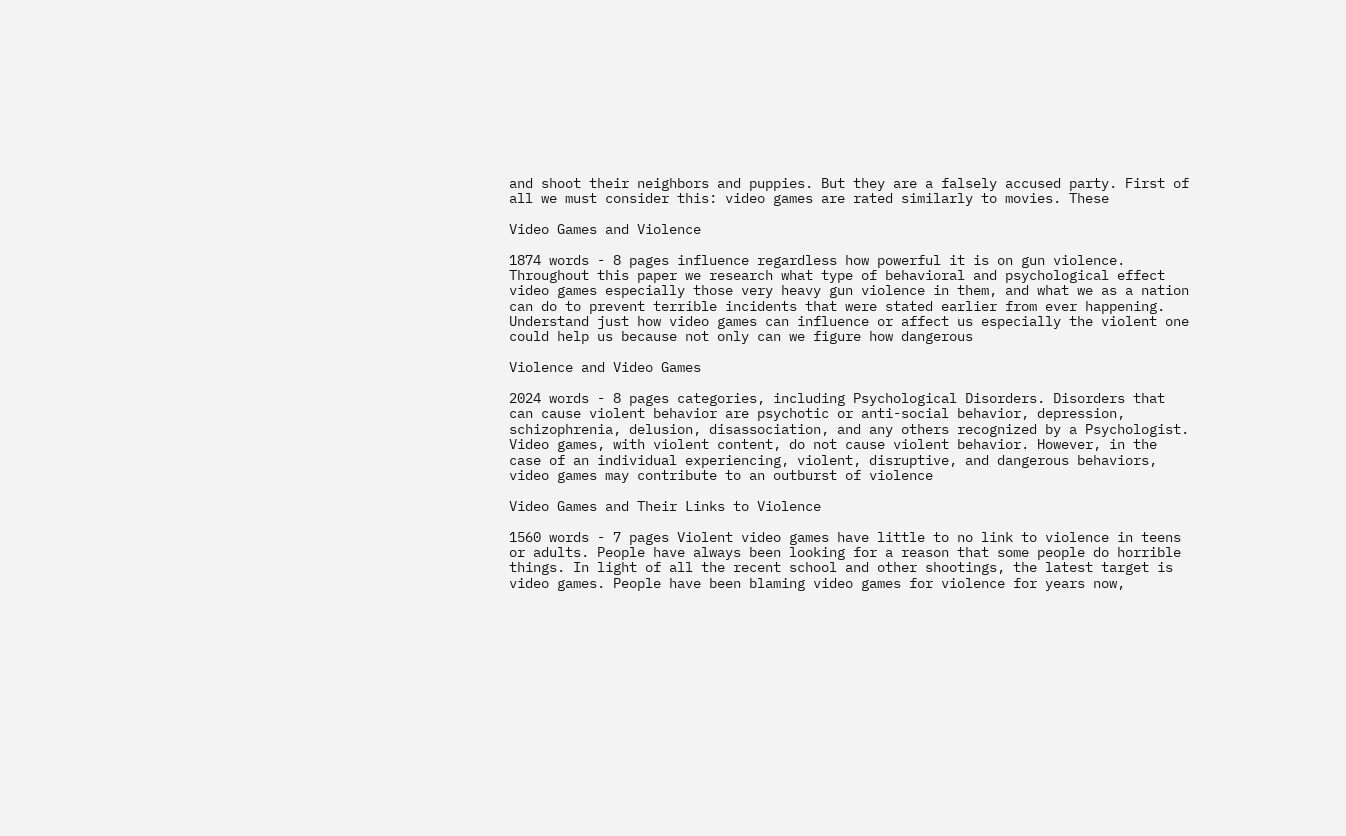and shoot their neighbors and puppies. But they are a falsely accused party. First of all we must consider this: video games are rated similarly to movies. These

Video Games and Violence

1874 words - 8 pages influence regardless how powerful it is on gun violence. Throughout this paper we research what type of behavioral and psychological effect video games especially those very heavy gun violence in them, and what we as a nation can do to prevent terrible incidents that were stated earlier from ever happening. Understand just how video games can influence or affect us especially the violent one could help us because not only can we figure how dangerous

Violence and Video Games

2024 words - 8 pages categories, including Psychological Disorders. Disorders that can cause violent behavior are psychotic or anti-social behavior, depression, schizophrenia, delusion, disassociation, and any others recognized by a Psychologist. Video games, with violent content, do not cause violent behavior. However, in the case of an individual experiencing, violent, disruptive, and dangerous behaviors, video games may contribute to an outburst of violence

Video Games and Their Links to Violence

1560 words - 7 pages Violent video games have little to no link to violence in teens or adults. People have always been looking for a reason that some people do horrible things. In light of all the recent school and other shootings, the latest target is video games. People have been blaming video games for violence for years now,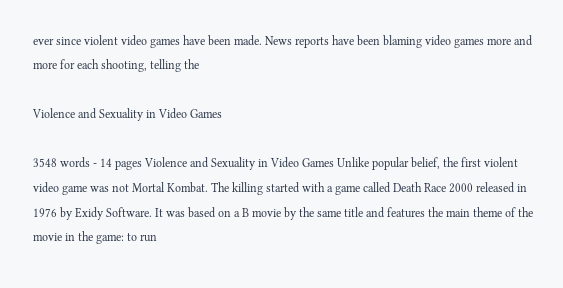ever since violent video games have been made. News reports have been blaming video games more and more for each shooting, telling the

Violence and Sexuality in Video Games

3548 words - 14 pages Violence and Sexuality in Video Games Unlike popular belief, the first violent video game was not Mortal Kombat. The killing started with a game called Death Race 2000 released in 1976 by Exidy Software. It was based on a B movie by the same title and features the main theme of the movie in the game: to run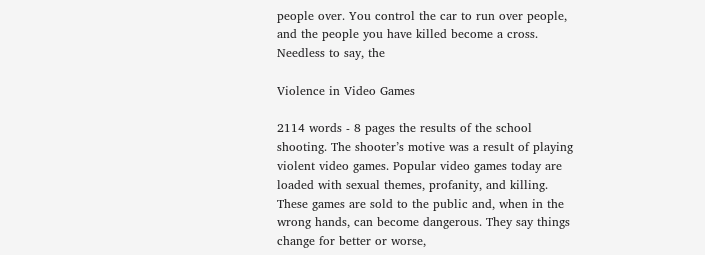people over. You control the car to run over people, and the people you have killed become a cross. Needless to say, the

Violence in Video Games

2114 words - 8 pages the results of the school shooting. The shooter’s motive was a result of playing violent video games. Popular video games today are loaded with sexual themes, profanity, and killing. These games are sold to the public and, when in the wrong hands, can become dangerous. They say things change for better or worse,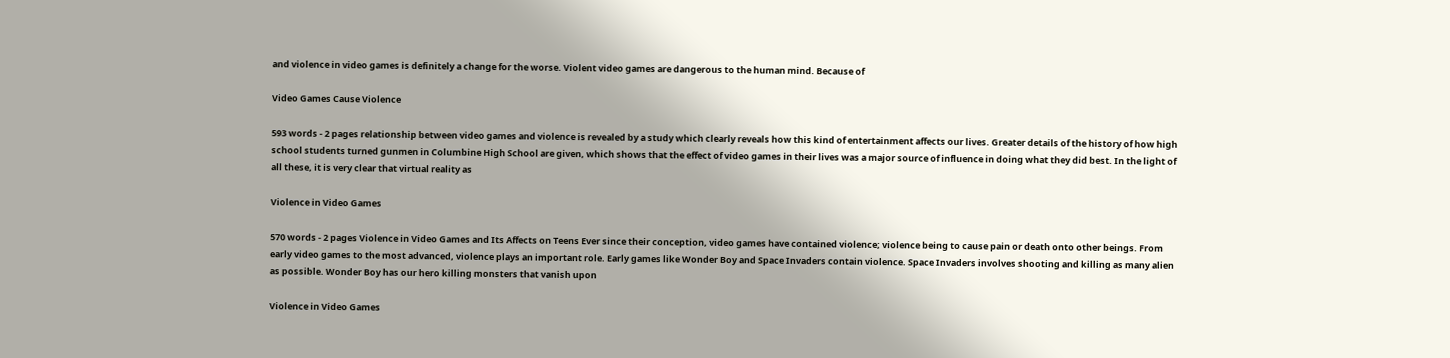and violence in video games is definitely a change for the worse. Violent video games are dangerous to the human mind. Because of

Video Games Cause Violence

593 words - 2 pages relationship between video games and violence is revealed by a study which clearly reveals how this kind of entertainment affects our lives. Greater details of the history of how high school students turned gunmen in Columbine High School are given, which shows that the effect of video games in their lives was a major source of influence in doing what they did best. In the light of all these, it is very clear that virtual reality as

Violence in Video Games

570 words - 2 pages Violence in Video Games and Its Affects on Teens Ever since their conception, video games have contained violence; violence being to cause pain or death onto other beings. From early video games to the most advanced, violence plays an important role. Early games like Wonder Boy and Space Invaders contain violence. Space Invaders involves shooting and killing as many alien as possible. Wonder Boy has our hero killing monsters that vanish upon

Violence in Video Games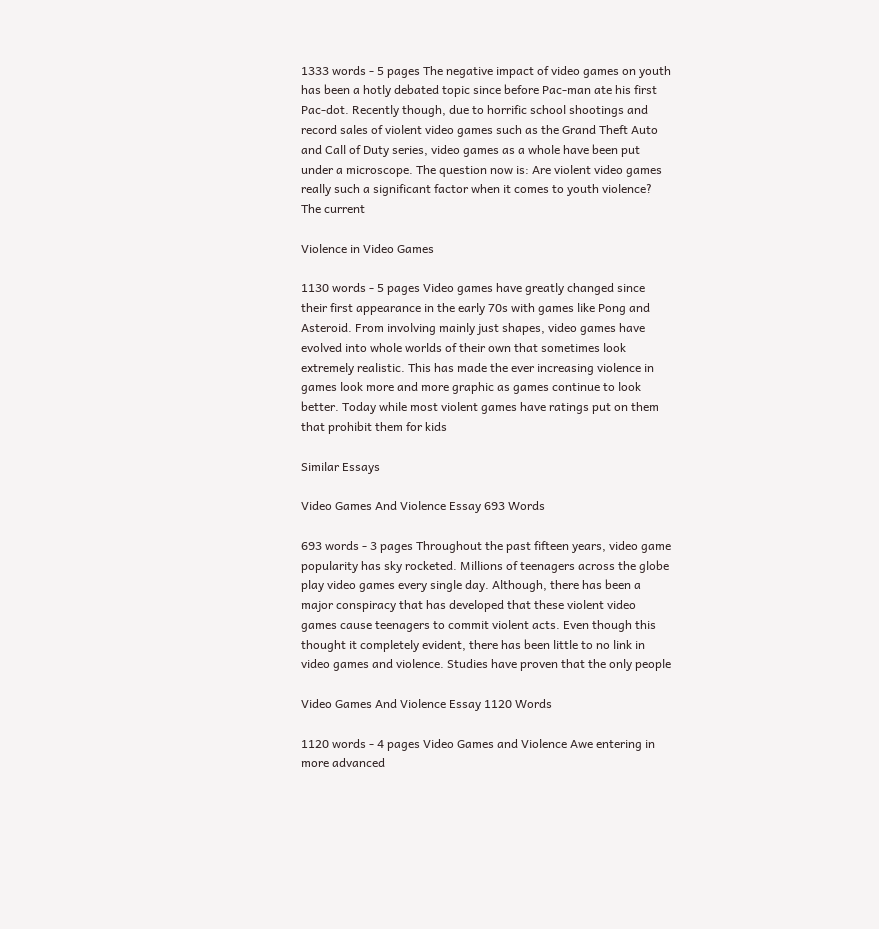1333 words - 5 pages The negative impact of video games on youth has been a hotly debated topic since before Pac-man ate his first Pac-dot. Recently though, due to horrific school shootings and record sales of violent video games such as the Grand Theft Auto and Call of Duty series, video games as a whole have been put under a microscope. The question now is: Are violent video games really such a significant factor when it comes to youth violence? The current

Violence in Video Games

1130 words - 5 pages Video games have greatly changed since their first appearance in the early 70s with games like Pong and Asteroid. From involving mainly just shapes, video games have evolved into whole worlds of their own that sometimes look extremely realistic. This has made the ever increasing violence in games look more and more graphic as games continue to look better. Today while most violent games have ratings put on them that prohibit them for kids

Similar Essays

Video Games And Violence Essay 693 Words

693 words - 3 pages Throughout the past fifteen years, video game popularity has sky rocketed. Millions of teenagers across the globe play video games every single day. Although, there has been a major conspiracy that has developed that these violent video games cause teenagers to commit violent acts. Even though this thought it completely evident, there has been little to no link in video games and violence. Studies have proven that the only people

Video Games And Violence Essay 1120 Words

1120 words - 4 pages Video Games and Violence Awe entering in more advanced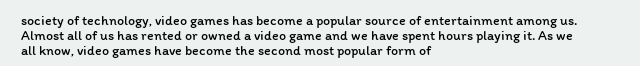society of technology, video games has become a popular source of entertainment among us. Almost all of us has rented or owned a video game and we have spent hours playing it. As we all know, video games have become the second most popular form of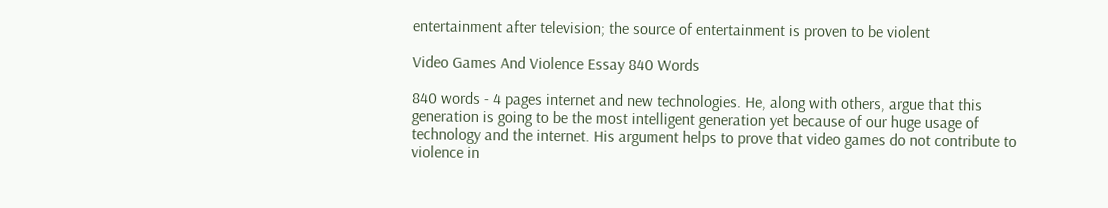entertainment after television; the source of entertainment is proven to be violent

Video Games And Violence Essay 840 Words

840 words - 4 pages internet and new technologies. He, along with others, argue that this generation is going to be the most intelligent generation yet because of our huge usage of technology and the internet. His argument helps to prove that video games do not contribute to violence in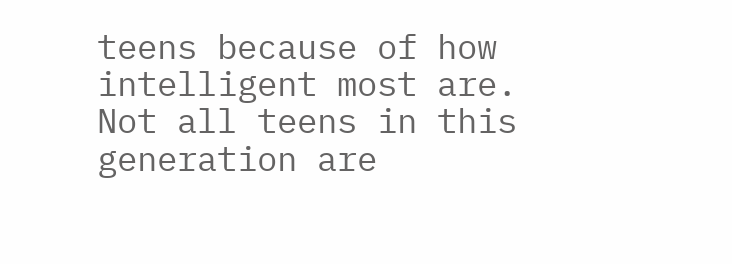teens because of how intelligent most are. Not all teens in this generation are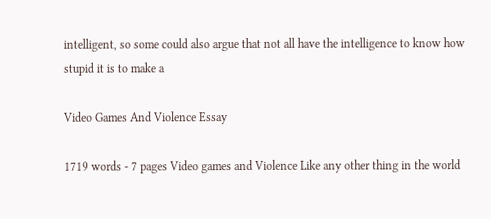intelligent, so some could also argue that not all have the intelligence to know how stupid it is to make a

Video Games And Violence Essay

1719 words - 7 pages Video games and Violence Like any other thing in the world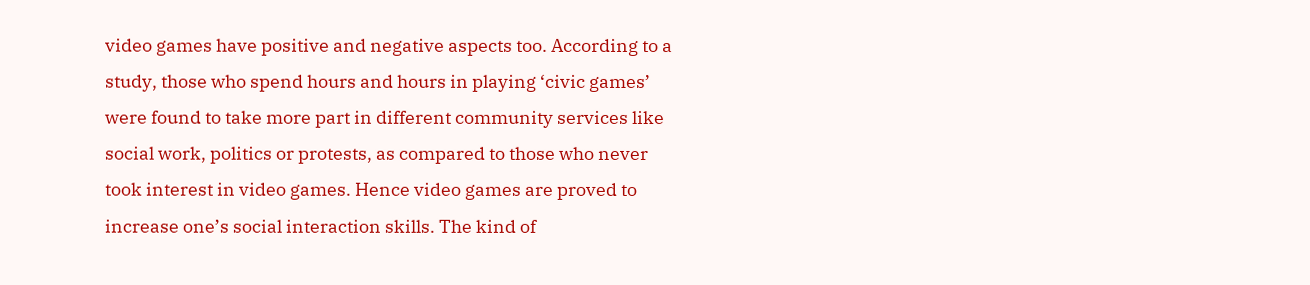video games have positive and negative aspects too. According to a study, those who spend hours and hours in playing ‘civic games’ were found to take more part in different community services like social work, politics or protests, as compared to those who never took interest in video games. Hence video games are proved to increase one’s social interaction skills. The kind of